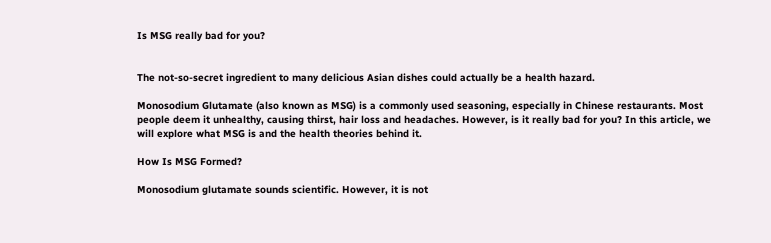Is MSG really bad for you?


The not-so-secret ingredient to many delicious Asian dishes could actually be a health hazard.

Monosodium Glutamate (also known as MSG) is a commonly used seasoning, especially in Chinese restaurants. Most people deem it unhealthy, causing thirst, hair loss and headaches. However, is it really bad for you? In this article, we will explore what MSG is and the health theories behind it.

How Is MSG Formed?

Monosodium glutamate sounds scientific. However, it is not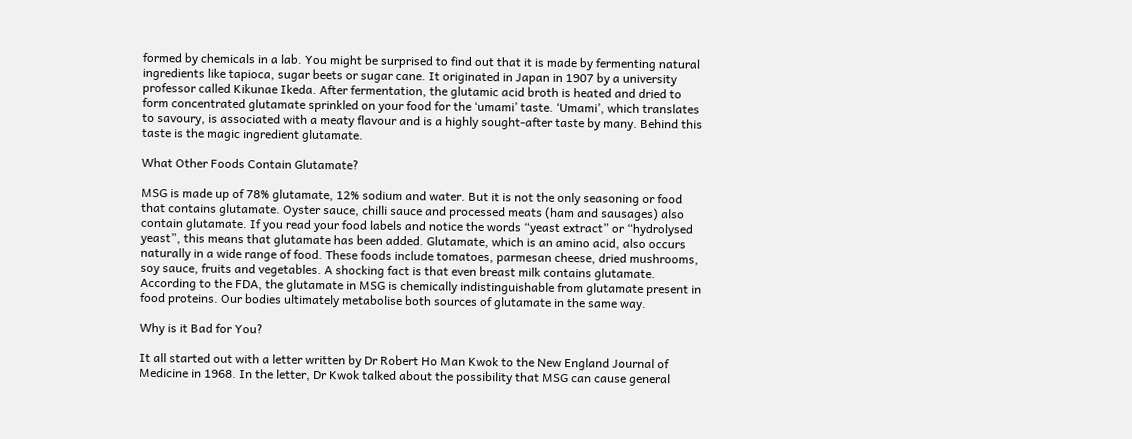formed by chemicals in a lab. You might be surprised to find out that it is made by fermenting natural ingredients like tapioca, sugar beets or sugar cane. It originated in Japan in 1907 by a university professor called Kikunae Ikeda. After fermentation, the glutamic acid broth is heated and dried to form concentrated glutamate sprinkled on your food for the ‘umami’ taste. ‘Umami’, which translates to savoury, is associated with a meaty flavour and is a highly sought-after taste by many. Behind this taste is the magic ingredient glutamate.

What Other Foods Contain Glutamate?

MSG is made up of 78% glutamate, 12% sodium and water. But it is not the only seasoning or food that contains glutamate. Oyster sauce, chilli sauce and processed meats (ham and sausages) also contain glutamate. If you read your food labels and notice the words “yeast extract” or “hydrolysed yeast”, this means that glutamate has been added. Glutamate, which is an amino acid, also occurs naturally in a wide range of food. These foods include tomatoes, parmesan cheese, dried mushrooms, soy sauce, fruits and vegetables. A shocking fact is that even breast milk contains glutamate. According to the FDA, the glutamate in MSG is chemically indistinguishable from glutamate present in food proteins. Our bodies ultimately metabolise both sources of glutamate in the same way.

Why is it Bad for You?

It all started out with a letter written by Dr Robert Ho Man Kwok to the New England Journal of Medicine in 1968. In the letter, Dr Kwok talked about the possibility that MSG can cause general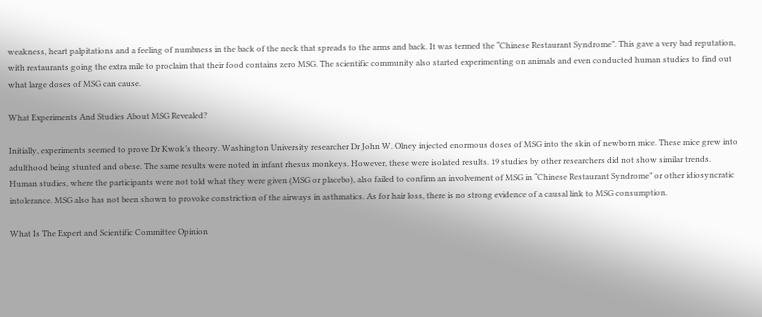weakness, heart palpitations and a feeling of numbness in the back of the neck that spreads to the arms and back. It was termed the “Chinese Restaurant Syndrome”. This gave a very bad reputation, with restaurants going the extra mile to proclaim that their food contains zero MSG. The scientific community also started experimenting on animals and even conducted human studies to find out what large doses of MSG can cause.

What Experiments And Studies About MSG Revealed?

Initially, experiments seemed to prove Dr Kwok’s theory. Washington University researcher Dr John W. Olney injected enormous doses of MSG into the skin of newborn mice. These mice grew into adulthood being stunted and obese. The same results were noted in infant rhesus monkeys. However, these were isolated results. 19 studies by other researchers did not show similar trends. Human studies, where the participants were not told what they were given (MSG or placebo), also failed to confirm an involvement of MSG in “Chinese Restaurant Syndrome” or other idiosyncratic intolerance. MSG also has not been shown to provoke constriction of the airways in asthmatics. As for hair loss, there is no strong evidence of a causal link to MSG consumption.

What Is The Expert and Scientific Committee Opinion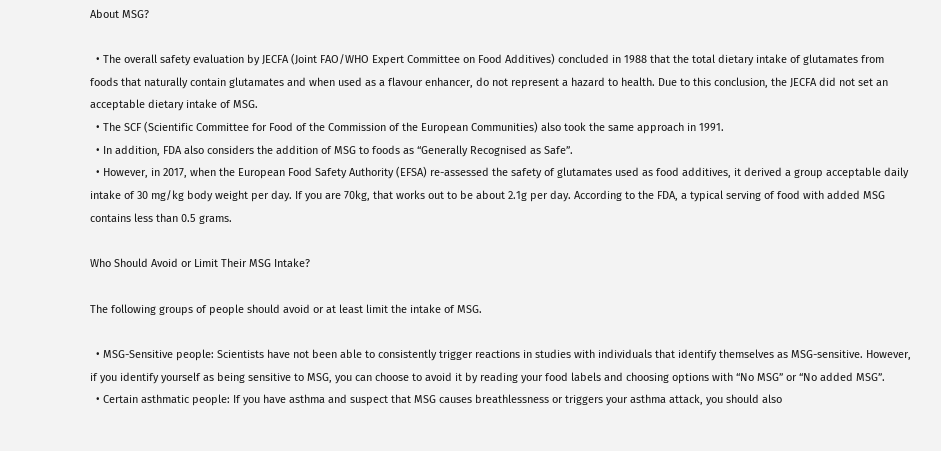About MSG?

  • The overall safety evaluation by JECFA (Joint FAO/WHO Expert Committee on Food Additives) concluded in 1988 that the total dietary intake of glutamates from foods that naturally contain glutamates and when used as a flavour enhancer, do not represent a hazard to health. Due to this conclusion, the JECFA did not set an acceptable dietary intake of MSG.
  • The SCF (Scientific Committee for Food of the Commission of the European Communities) also took the same approach in 1991.
  • In addition, FDA also considers the addition of MSG to foods as “Generally Recognised as Safe”.
  • However, in 2017, when the European Food Safety Authority (EFSA) re-assessed the safety of glutamates used as food additives, it derived a group acceptable daily intake of 30 mg/kg body weight per day. If you are 70kg, that works out to be about 2.1g per day. According to the FDA, a typical serving of food with added MSG contains less than 0.5 grams.

Who Should Avoid or Limit Their MSG Intake?

The following groups of people should avoid or at least limit the intake of MSG.

  • MSG-Sensitive people: Scientists have not been able to consistently trigger reactions in studies with individuals that identify themselves as MSG-sensitive. However, if you identify yourself as being sensitive to MSG, you can choose to avoid it by reading your food labels and choosing options with “No MSG” or “No added MSG”.
  • Certain asthmatic people: If you have asthma and suspect that MSG causes breathlessness or triggers your asthma attack, you should also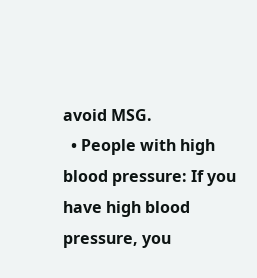avoid MSG.
  • People with high blood pressure: If you have high blood pressure, you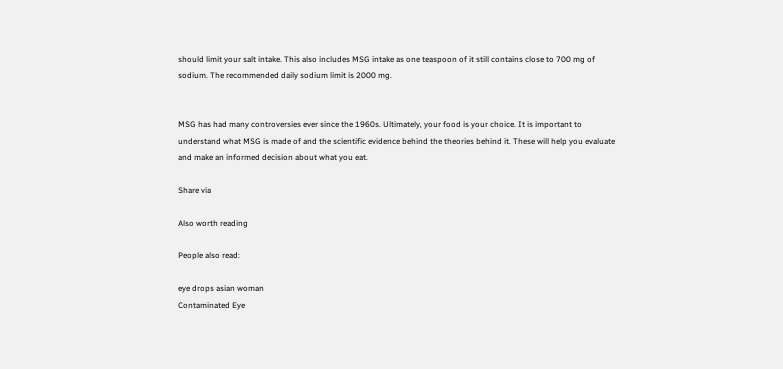should limit your salt intake. This also includes MSG intake as one teaspoon of it still contains close to 700 mg of sodium. The recommended daily sodium limit is 2000 mg.


MSG has had many controversies ever since the 1960s. Ultimately, your food is your choice. It is important to understand what MSG is made of and the scientific evidence behind the theories behind it. These will help you evaluate and make an informed decision about what you eat.

Share via

Also worth reading

People also read:

eye drops asian woman
Contaminated Eye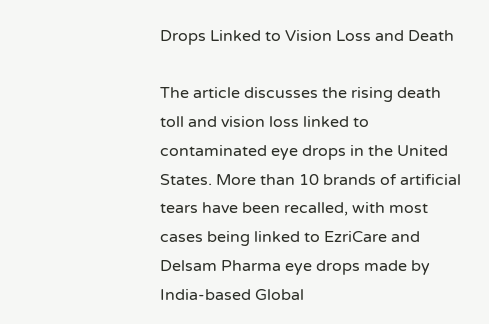Drops Linked to Vision Loss and Death

The article discusses the rising death toll and vision loss linked to contaminated eye drops in the United States. More than 10 brands of artificial tears have been recalled, with most cases being linked to EzriCare and Delsam Pharma eye drops made by India-based Global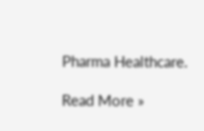Pharma Healthcare.

Read More »